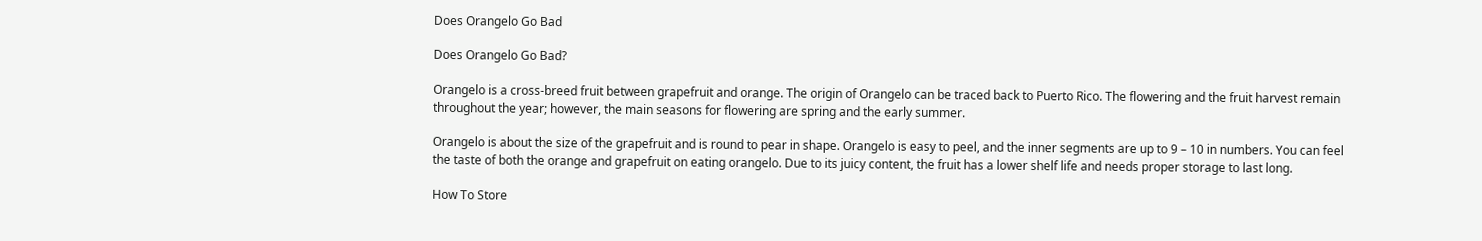Does Orangelo Go Bad

Does Orangelo Go Bad?

Orangelo is a cross-breed fruit between grapefruit and orange. The origin of Orangelo can be traced back to Puerto Rico. The flowering and the fruit harvest remain throughout the year; however, the main seasons for flowering are spring and the early summer.

Orangelo is about the size of the grapefruit and is round to pear in shape. Orangelo is easy to peel, and the inner segments are up to 9 – 10 in numbers. You can feel the taste of both the orange and grapefruit on eating orangelo. Due to its juicy content, the fruit has a lower shelf life and needs proper storage to last long.

How To Store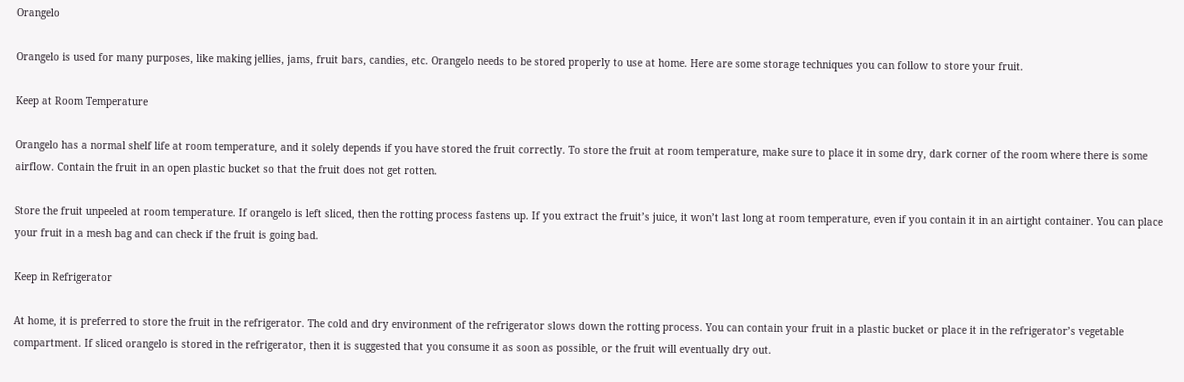Orangelo

Orangelo is used for many purposes, like making jellies, jams, fruit bars, candies, etc. Orangelo needs to be stored properly to use at home. Here are some storage techniques you can follow to store your fruit.

Keep at Room Temperature

Orangelo has a normal shelf life at room temperature, and it solely depends if you have stored the fruit correctly. To store the fruit at room temperature, make sure to place it in some dry, dark corner of the room where there is some airflow. Contain the fruit in an open plastic bucket so that the fruit does not get rotten.

Store the fruit unpeeled at room temperature. If orangelo is left sliced, then the rotting process fastens up. If you extract the fruit’s juice, it won’t last long at room temperature, even if you contain it in an airtight container. You can place your fruit in a mesh bag and can check if the fruit is going bad.

Keep in Refrigerator

At home, it is preferred to store the fruit in the refrigerator. The cold and dry environment of the refrigerator slows down the rotting process. You can contain your fruit in a plastic bucket or place it in the refrigerator’s vegetable compartment. If sliced orangelo is stored in the refrigerator, then it is suggested that you consume it as soon as possible, or the fruit will eventually dry out.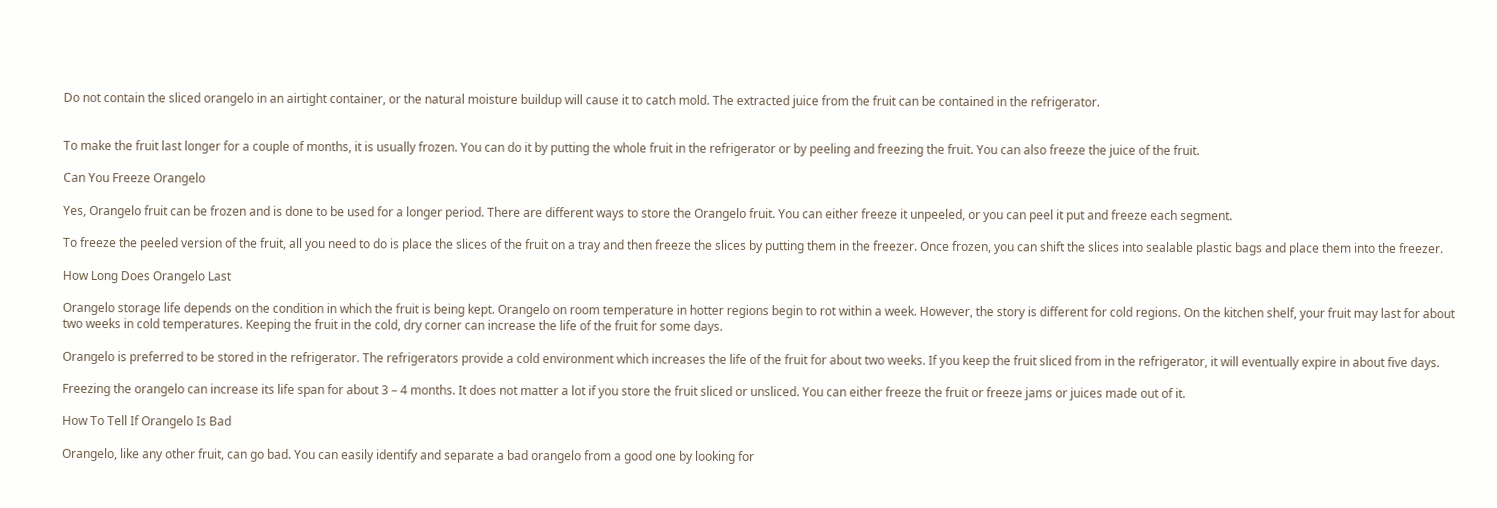Do not contain the sliced orangelo in an airtight container, or the natural moisture buildup will cause it to catch mold. The extracted juice from the fruit can be contained in the refrigerator.


To make the fruit last longer for a couple of months, it is usually frozen. You can do it by putting the whole fruit in the refrigerator or by peeling and freezing the fruit. You can also freeze the juice of the fruit.

Can You Freeze Orangelo

Yes, Orangelo fruit can be frozen and is done to be used for a longer period. There are different ways to store the Orangelo fruit. You can either freeze it unpeeled, or you can peel it put and freeze each segment.

To freeze the peeled version of the fruit, all you need to do is place the slices of the fruit on a tray and then freeze the slices by putting them in the freezer. Once frozen, you can shift the slices into sealable plastic bags and place them into the freezer.

How Long Does Orangelo Last

Orangelo storage life depends on the condition in which the fruit is being kept. Orangelo on room temperature in hotter regions begin to rot within a week. However, the story is different for cold regions. On the kitchen shelf, your fruit may last for about two weeks in cold temperatures. Keeping the fruit in the cold, dry corner can increase the life of the fruit for some days.

Orangelo is preferred to be stored in the refrigerator. The refrigerators provide a cold environment which increases the life of the fruit for about two weeks. If you keep the fruit sliced from in the refrigerator, it will eventually expire in about five days.

Freezing the orangelo can increase its life span for about 3 – 4 months. It does not matter a lot if you store the fruit sliced or unsliced. You can either freeze the fruit or freeze jams or juices made out of it.

How To Tell If Orangelo Is Bad

Orangelo, like any other fruit, can go bad. You can easily identify and separate a bad orangelo from a good one by looking for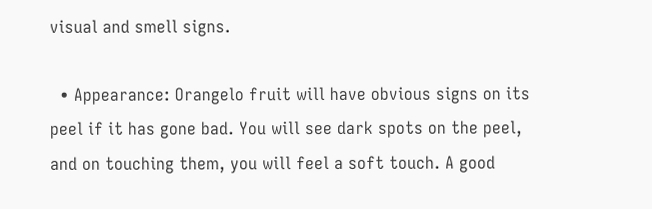visual and smell signs.

  • Appearance: Orangelo fruit will have obvious signs on its peel if it has gone bad. You will see dark spots on the peel, and on touching them, you will feel a soft touch. A good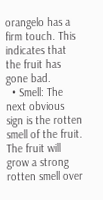orangelo has a firm touch. This indicates that the fruit has gone bad.
  • Smell: The next obvious sign is the rotten smell of the fruit. The fruit will grow a strong rotten smell over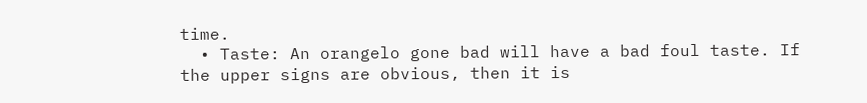time.
  • Taste: An orangelo gone bad will have a bad foul taste. If the upper signs are obvious, then it is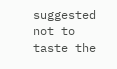suggested not to taste the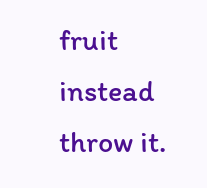fruit instead throw it.